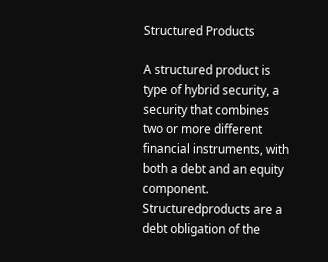Structured Products

A structured product is type of hybrid security, a security that combines two or more different financial instruments, with both a debt and an equity component. Structuredproducts are a debt obligation of the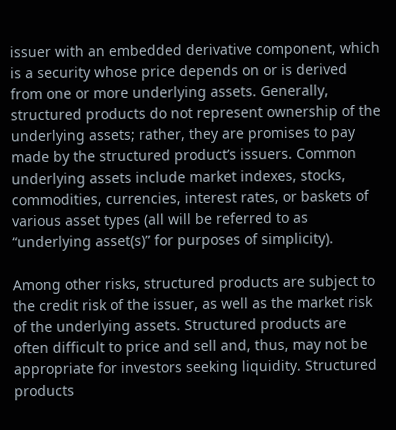issuer with an embedded derivative component, which is a security whose price depends on or is derived from one or more underlying assets. Generally, structured products do not represent ownership of the underlying assets; rather, they are promises to pay made by the structured product’s issuers. Common underlying assets include market indexes, stocks, commodities, currencies, interest rates, or baskets of various asset types (all will be referred to as “underlying asset(s)” for purposes of simplicity).

Among other risks, structured products are subject to the credit risk of the issuer, as well as the market risk of the underlying assets. Structured products are often difficult to price and sell and, thus, may not be appropriate for investors seeking liquidity. Structured products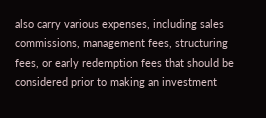also carry various expenses, including sales commissions, management fees, structuring fees, or early redemption fees that should be considered prior to making an investment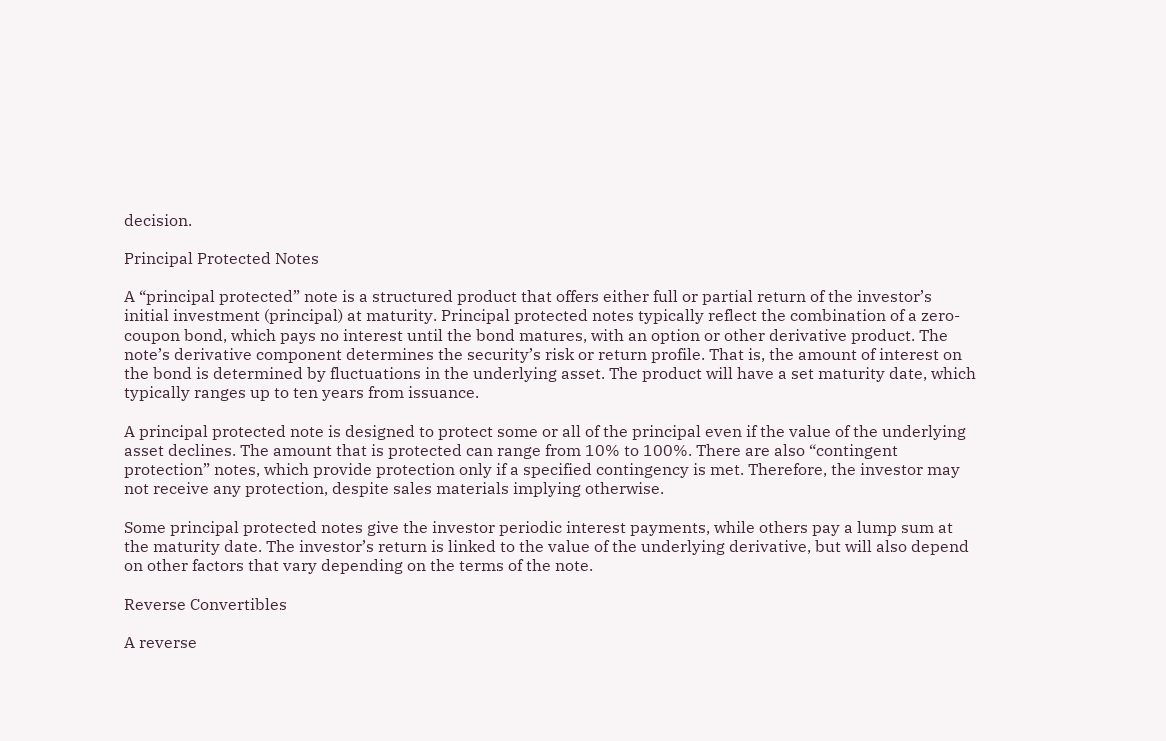decision.

Principal Protected Notes

A “principal protected” note is a structured product that offers either full or partial return of the investor’s initial investment (principal) at maturity. Principal protected notes typically reflect the combination of a zero-coupon bond, which pays no interest until the bond matures, with an option or other derivative product. The note’s derivative component determines the security’s risk or return profile. That is, the amount of interest on the bond is determined by fluctuations in the underlying asset. The product will have a set maturity date, which typically ranges up to ten years from issuance.

A principal protected note is designed to protect some or all of the principal even if the value of the underlying asset declines. The amount that is protected can range from 10% to 100%. There are also “contingent protection” notes, which provide protection only if a specified contingency is met. Therefore, the investor may not receive any protection, despite sales materials implying otherwise.

Some principal protected notes give the investor periodic interest payments, while others pay a lump sum at the maturity date. The investor’s return is linked to the value of the underlying derivative, but will also depend on other factors that vary depending on the terms of the note.

Reverse Convertibles

A reverse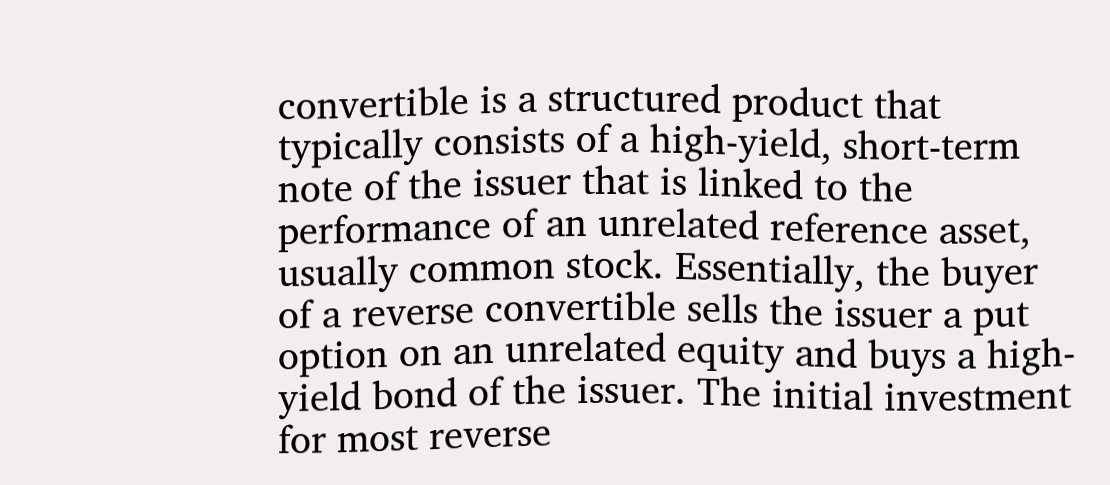convertible is a structured product that typically consists of a high-yield, short-term note of the issuer that is linked to the performance of an unrelated reference asset, usually common stock. Essentially, the buyer of a reverse convertible sells the issuer a put option on an unrelated equity and buys a high-yield bond of the issuer. The initial investment for most reverse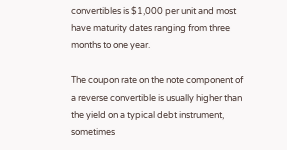convertibles is $1,000 per unit and most have maturity dates ranging from three months to one year.

The coupon rate on the note component of a reverse convertible is usually higher than the yield on a typical debt instrument, sometimes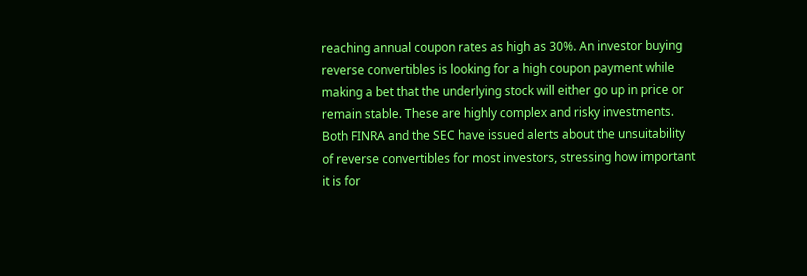reaching annual coupon rates as high as 30%. An investor buying reverse convertibles is looking for a high coupon payment while making a bet that the underlying stock will either go up in price or remain stable. These are highly complex and risky investments. Both FINRA and the SEC have issued alerts about the unsuitability of reverse convertibles for most investors, stressing how important it is for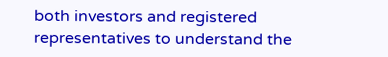both investors and registered representatives to understand the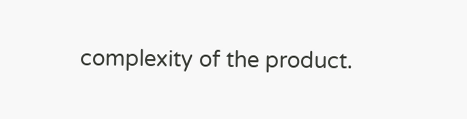complexity of the product.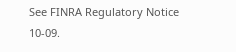See FINRA Regulatory Notice 10-09.